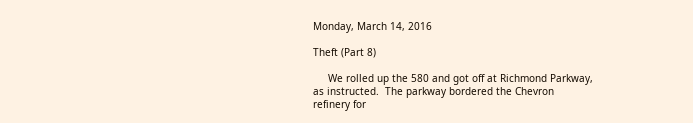Monday, March 14, 2016

Theft (Part 8)

     We rolled up the 580 and got off at Richmond Parkway, as instructed.  The parkway bordered the Chevron refinery for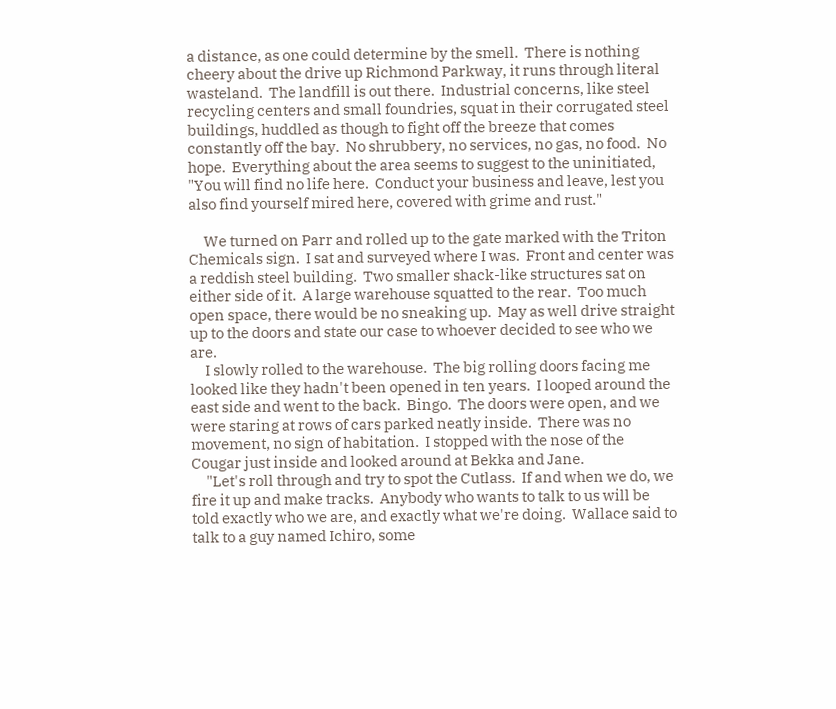a distance, as one could determine by the smell.  There is nothing cheery about the drive up Richmond Parkway, it runs through literal wasteland.  The landfill is out there.  Industrial concerns, like steel recycling centers and small foundries, squat in their corrugated steel buildings, huddled as though to fight off the breeze that comes constantly off the bay.  No shrubbery, no services, no gas, no food.  No hope.  Everything about the area seems to suggest to the uninitiated, "You will find no life here.  Conduct your business and leave, lest you also find yourself mired here, covered with grime and rust."

     We turned on Parr and rolled up to the gate marked with the Triton Chemicals sign.  I sat and surveyed where I was.  Front and center was a reddish steel building.  Two smaller shack-like structures sat on either side of it.  A large warehouse squatted to the rear.  Too much open space, there would be no sneaking up.  May as well drive straight up to the doors and state our case to whoever decided to see who we are.
     I slowly rolled to the warehouse.  The big rolling doors facing me looked like they hadn't been opened in ten years.  I looped around the east side and went to the back.  Bingo.  The doors were open, and we were staring at rows of cars parked neatly inside.  There was no movement, no sign of habitation.  I stopped with the nose of the Cougar just inside and looked around at Bekka and Jane.
     "Let's roll through and try to spot the Cutlass.  If and when we do, we fire it up and make tracks.  Anybody who wants to talk to us will be told exactly who we are, and exactly what we're doing.  Wallace said to talk to a guy named Ichiro, some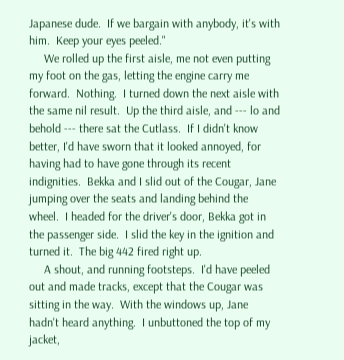Japanese dude.  If we bargain with anybody, it's with him.  Keep your eyes peeled."
     We rolled up the first aisle, me not even putting my foot on the gas, letting the engine carry me forward.  Nothing.  I turned down the next aisle with the same nil result.  Up the third aisle, and --- lo and behold --- there sat the Cutlass.  If I didn't know better, I'd have sworn that it looked annoyed, for having had to have gone through its recent indignities.  Bekka and I slid out of the Cougar, Jane jumping over the seats and landing behind the wheel.  I headed for the driver's door, Bekka got in the passenger side.  I slid the key in the ignition and turned it.  The big 442 fired right up.
     A shout, and running footsteps.  I'd have peeled out and made tracks, except that the Cougar was sitting in the way.  With the windows up, Jane hadn't heard anything.  I unbuttoned the top of my jacket,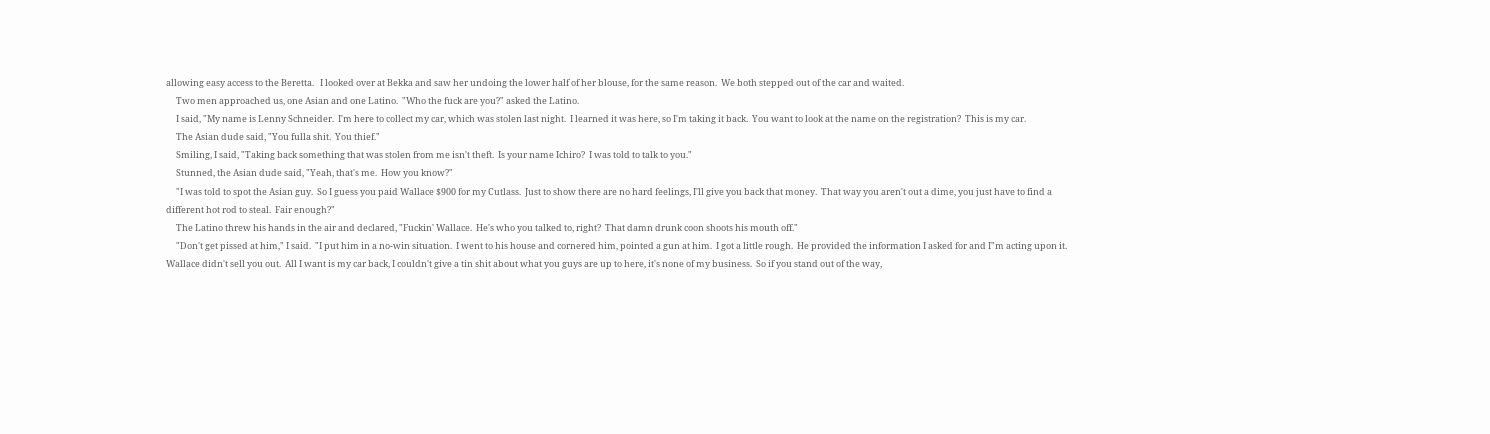allowing easy access to the Beretta.   I looked over at Bekka and saw her undoing the lower half of her blouse, for the same reason.  We both stepped out of the car and waited.
     Two men approached us, one Asian and one Latino.  "Who the fuck are you?" asked the Latino.
     I said, "My name is Lenny Schneider.  I'm here to collect my car, which was stolen last night.  I learned it was here, so I'm taking it back.  You want to look at the name on the registration?  This is my car.
     The Asian dude said, "You fulla shit.  You thief."
     Smiling, I said, "Taking back something that was stolen from me isn't theft.  Is your name Ichiro?  I was told to talk to you."
     Stunned, the Asian dude said, "Yeah, that's me.  How you know?"
     "I was told to spot the Asian guy.  So I guess you paid Wallace $900 for my Cutlass.  Just to show there are no hard feelings, I'll give you back that money.  That way you aren't out a dime, you just have to find a different hot rod to steal.  Fair enough?"
     The Latino threw his hands in the air and declared, "Fuckin' Wallace.  He's who you talked to, right?  That damn drunk coon shoots his mouth off."
     "Don't get pissed at him," I said.  "I put him in a no-win situation.  I went to his house and cornered him, pointed a gun at him.  I got a little rough.  He provided the information I asked for and I"m acting upon it.  Wallace didn't sell you out.  All I want is my car back, I couldn't give a tin shit about what you guys are up to here, it's none of my business.  So if you stand out of the way,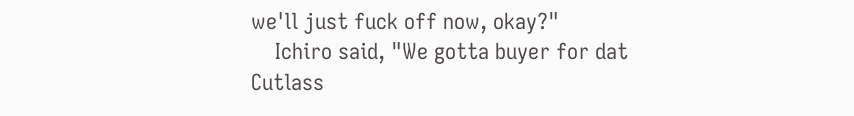we'll just fuck off now, okay?"
    Ichiro said, "We gotta buyer for dat Cutlass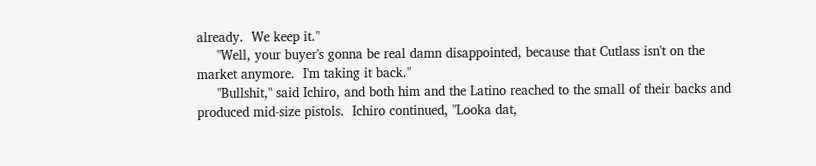already.  We keep it."
     "Well, your buyer's gonna be real damn disappointed, because that Cutlass isn't on the market anymore.  I'm taking it back."
     "Bullshit," said Ichiro, and both him and the Latino reached to the small of their backs and produced mid-size pistols.  Ichiro continued, "Looka dat,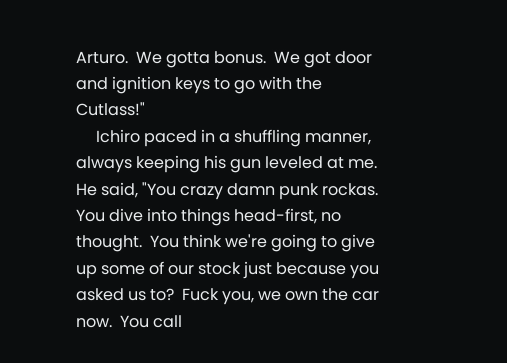Arturo.  We gotta bonus.  We got door and ignition keys to go with the Cutlass!"
     Ichiro paced in a shuffling manner, always keeping his gun leveled at me.  He said, "You crazy damn punk rockas.  You dive into things head-first, no thought.  You think we're going to give up some of our stock just because you asked us to?  Fuck you, we own the car now.  You call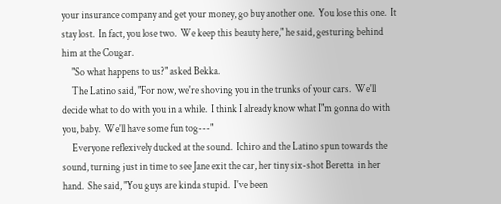your insurance company and get your money, go buy another one.  You lose this one.  It stay lost.  In fact, you lose two.  We keep this beauty here," he said, gesturing behind him at the Cougar.
     "So what happens to us?" asked Bekka.
     The Latino said, "For now, we're shoving you in the trunks of your cars.  We'll decide what to do with you in a while.  I think I already know what I"m gonna do with you, baby.  We'll have some fun tog---"
     Everyone reflexively ducked at the sound.  Ichiro and the Latino spun towards the sound, turning just in time to see Jane exit the car, her tiny six-shot Beretta  in her hand.  She said, "You guys are kinda stupid.  I've been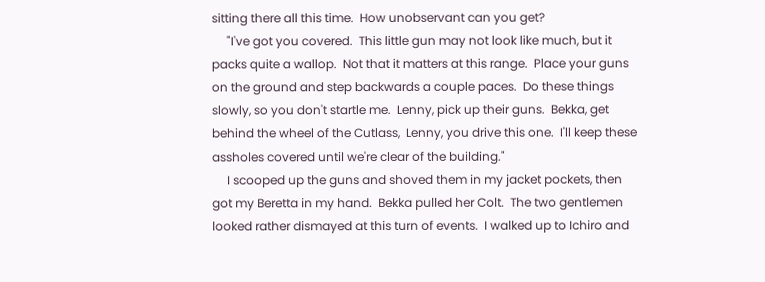sitting there all this time.  How unobservant can you get?
     "I've got you covered.  This little gun may not look like much, but it packs quite a wallop.  Not that it matters at this range.  Place your guns on the ground and step backwards a couple paces.  Do these things slowly, so you don't startle me.  Lenny, pick up their guns.  Bekka, get behind the wheel of the Cutlass,  Lenny, you drive this one.  I'll keep these assholes covered until we're clear of the building."
     I scooped up the guns and shoved them in my jacket pockets, then got my Beretta in my hand.  Bekka pulled her Colt.  The two gentlemen looked rather dismayed at this turn of events.  I walked up to Ichiro and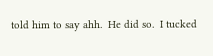told him to say ahh.  He did so.  I tucked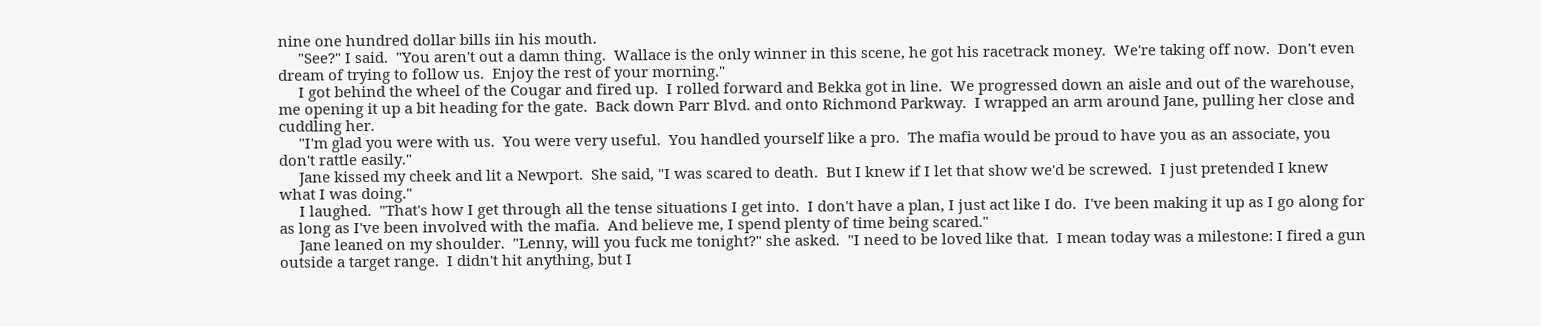nine one hundred dollar bills iin his mouth.
     "See?" I said.  "You aren't out a damn thing.  Wallace is the only winner in this scene, he got his racetrack money.  We're taking off now.  Don't even dream of trying to follow us.  Enjoy the rest of your morning."
     I got behind the wheel of the Cougar and fired up.  I rolled forward and Bekka got in line.  We progressed down an aisle and out of the warehouse, me opening it up a bit heading for the gate.  Back down Parr Blvd. and onto Richmond Parkway.  I wrapped an arm around Jane, pulling her close and cuddling her.
     "I'm glad you were with us.  You were very useful.  You handled yourself like a pro.  The mafia would be proud to have you as an associate, you don't rattle easily."
     Jane kissed my cheek and lit a Newport.  She said, "I was scared to death.  But I knew if I let that show we'd be screwed.  I just pretended I knew what I was doing."
     I laughed.  "That's how I get through all the tense situations I get into.  I don't have a plan, I just act like I do.  I've been making it up as I go along for as long as I've been involved with the mafia.  And believe me, I spend plenty of time being scared."
     Jane leaned on my shoulder.  "Lenny, will you fuck me tonight?" she asked.  "I need to be loved like that.  I mean today was a milestone: I fired a gun outside a target range.  I didn't hit anything, but I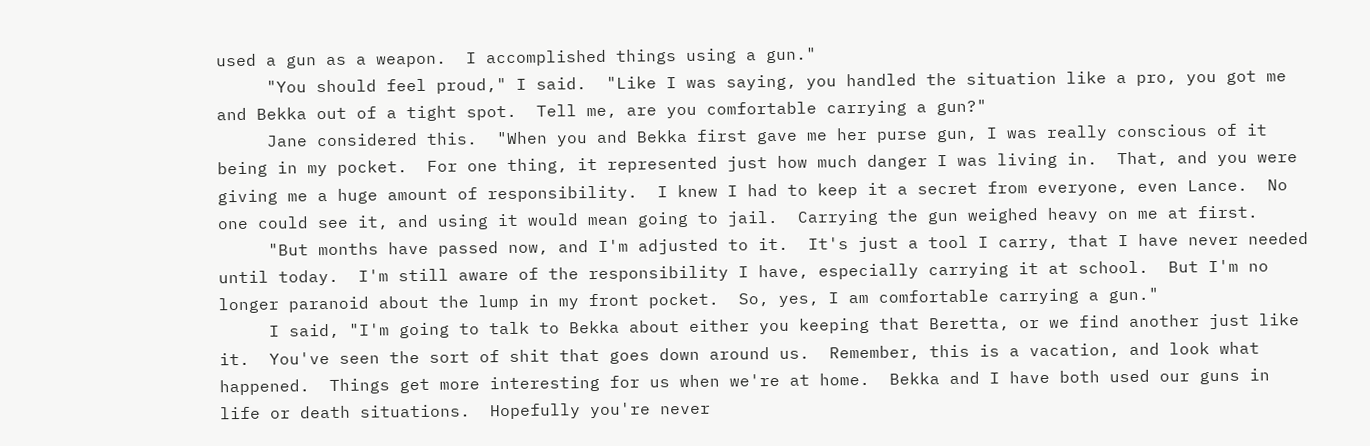used a gun as a weapon.  I accomplished things using a gun."
     "You should feel proud," I said.  "Like I was saying, you handled the situation like a pro, you got me and Bekka out of a tight spot.  Tell me, are you comfortable carrying a gun?"
     Jane considered this.  "When you and Bekka first gave me her purse gun, I was really conscious of it being in my pocket.  For one thing, it represented just how much danger I was living in.  That, and you were giving me a huge amount of responsibility.  I knew I had to keep it a secret from everyone, even Lance.  No one could see it, and using it would mean going to jail.  Carrying the gun weighed heavy on me at first.
     "But months have passed now, and I'm adjusted to it.  It's just a tool I carry, that I have never needed until today.  I'm still aware of the responsibility I have, especially carrying it at school.  But I'm no longer paranoid about the lump in my front pocket.  So, yes, I am comfortable carrying a gun."
     I said, "I'm going to talk to Bekka about either you keeping that Beretta, or we find another just like it.  You've seen the sort of shit that goes down around us.  Remember, this is a vacation, and look what happened.  Things get more interesting for us when we're at home.  Bekka and I have both used our guns in life or death situations.  Hopefully you're never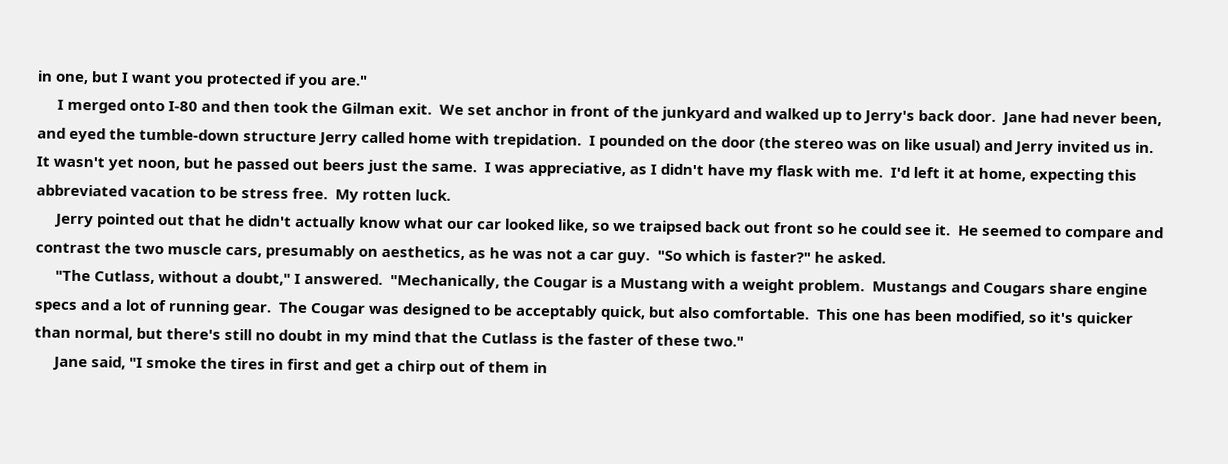in one, but I want you protected if you are."
     I merged onto I-80 and then took the Gilman exit.  We set anchor in front of the junkyard and walked up to Jerry's back door.  Jane had never been, and eyed the tumble-down structure Jerry called home with trepidation.  I pounded on the door (the stereo was on like usual) and Jerry invited us in.  It wasn't yet noon, but he passed out beers just the same.  I was appreciative, as I didn't have my flask with me.  I'd left it at home, expecting this abbreviated vacation to be stress free.  My rotten luck.
     Jerry pointed out that he didn't actually know what our car looked like, so we traipsed back out front so he could see it.  He seemed to compare and contrast the two muscle cars, presumably on aesthetics, as he was not a car guy.  "So which is faster?" he asked.
     "The Cutlass, without a doubt," I answered.  "Mechanically, the Cougar is a Mustang with a weight problem.  Mustangs and Cougars share engine specs and a lot of running gear.  The Cougar was designed to be acceptably quick, but also comfortable.  This one has been modified, so it's quicker than normal, but there's still no doubt in my mind that the Cutlass is the faster of these two."
     Jane said, "I smoke the tires in first and get a chirp out of them in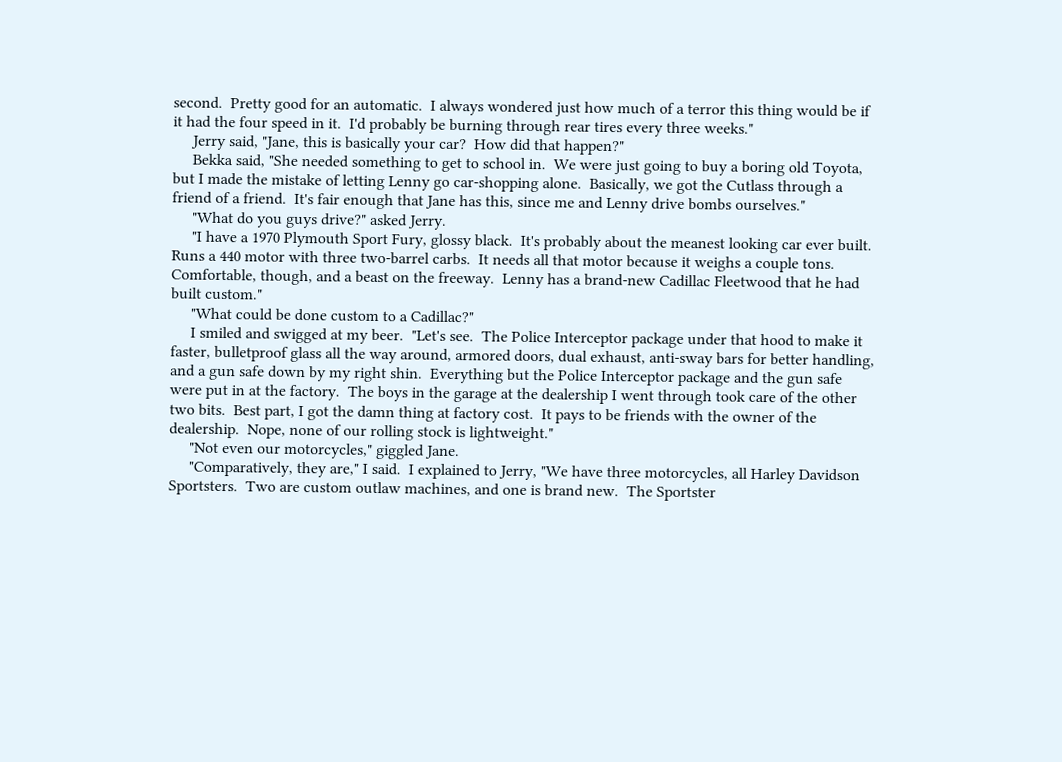second.  Pretty good for an automatic.  I always wondered just how much of a terror this thing would be if it had the four speed in it.  I'd probably be burning through rear tires every three weeks."
     Jerry said, "Jane, this is basically your car?  How did that happen?"
     Bekka said, "She needed something to get to school in.  We were just going to buy a boring old Toyota, but I made the mistake of letting Lenny go car-shopping alone.  Basically, we got the Cutlass through a friend of a friend.  It's fair enough that Jane has this, since me and Lenny drive bombs ourselves."
     "What do you guys drive?" asked Jerry.
     "I have a 1970 Plymouth Sport Fury, glossy black.  It's probably about the meanest looking car ever built.  Runs a 440 motor with three two-barrel carbs.  It needs all that motor because it weighs a couple tons.  Comfortable, though, and a beast on the freeway.  Lenny has a brand-new Cadillac Fleetwood that he had built custom."
     "What could be done custom to a Cadillac?"
     I smiled and swigged at my beer.  "Let's see.  The Police Interceptor package under that hood to make it faster, bulletproof glass all the way around, armored doors, dual exhaust, anti-sway bars for better handling, and a gun safe down by my right shin.  Everything but the Police Interceptor package and the gun safe were put in at the factory.  The boys in the garage at the dealership I went through took care of the other two bits.  Best part, I got the damn thing at factory cost.  It pays to be friends with the owner of the dealership.  Nope, none of our rolling stock is lightweight."
     "Not even our motorcycles," giggled Jane.
     "Comparatively, they are," I said.  I explained to Jerry, "We have three motorcycles, all Harley Davidson Sportsters.  Two are custom outlaw machines, and one is brand new.  The Sportster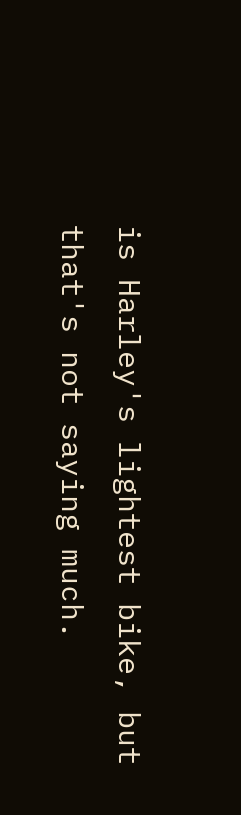is Harley's lightest bike, but that's not saying much.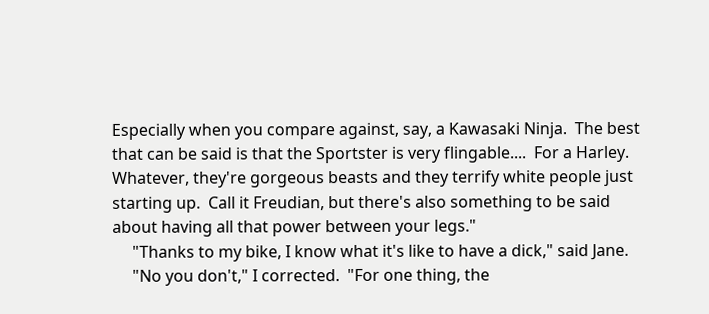Especially when you compare against, say, a Kawasaki Ninja.  The best that can be said is that the Sportster is very flingable....  For a Harley.  Whatever, they're gorgeous beasts and they terrify white people just starting up.  Call it Freudian, but there's also something to be said about having all that power between your legs."
     "Thanks to my bike, I know what it's like to have a dick," said Jane.
     "No you don't," I corrected.  "For one thing, the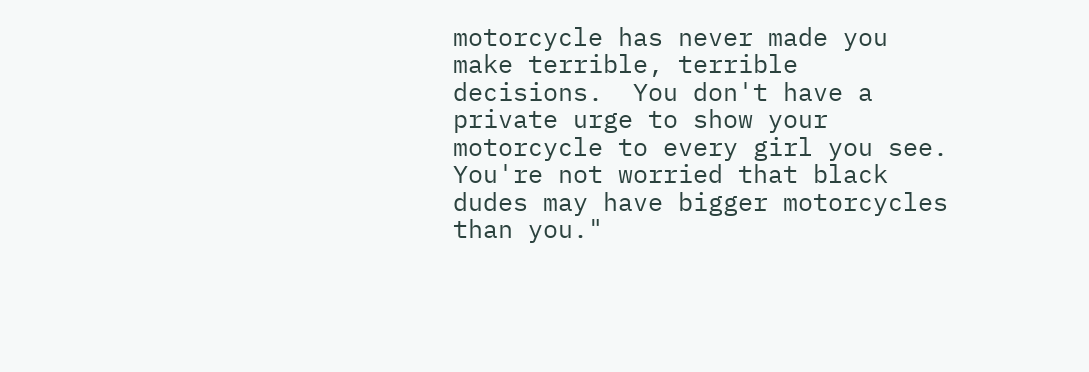motorcycle has never made you make terrible, terrible decisions.  You don't have a private urge to show your motorcycle to every girl you see.   You're not worried that black dudes may have bigger motorcycles than you."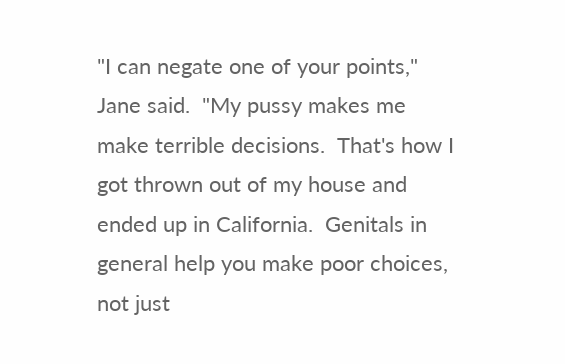"I can negate one of your points," Jane said.  "My pussy makes me make terrible decisions.  That's how I got thrown out of my house and ended up in California.  Genitals in general help you make poor choices, not just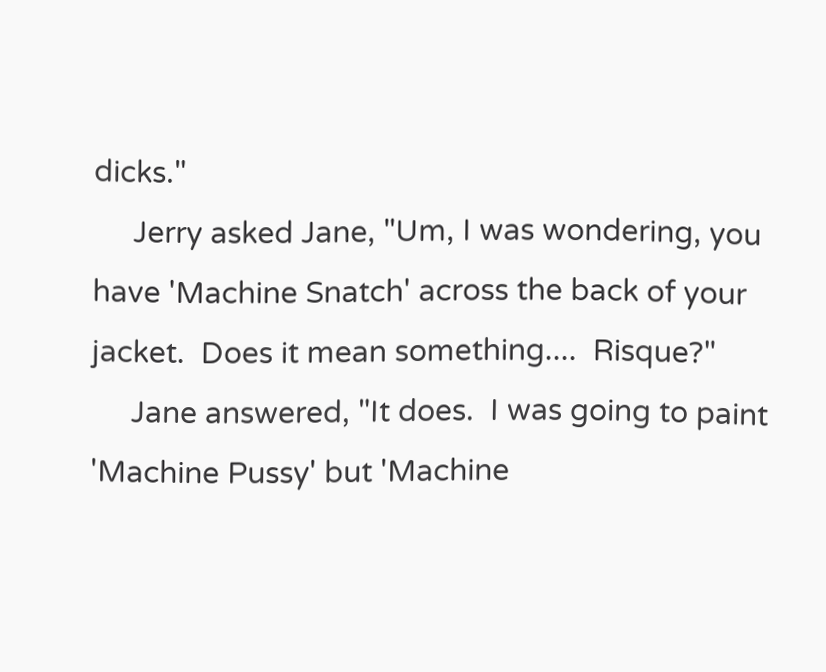dicks."
     Jerry asked Jane, "Um, I was wondering, you have 'Machine Snatch' across the back of your jacket.  Does it mean something....  Risque?"
     Jane answered, "It does.  I was going to paint 'Machine Pussy' but 'Machine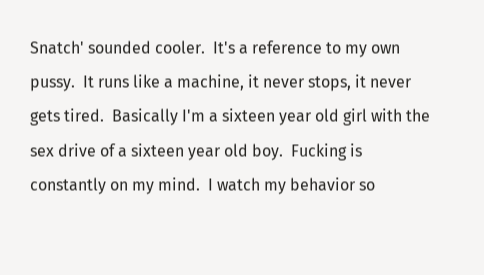Snatch' sounded cooler.  It's a reference to my own pussy.  It runs like a machine, it never stops, it never gets tired.  Basically I'm a sixteen year old girl with the sex drive of a sixteen year old boy.  Fucking is constantly on my mind.  I watch my behavior so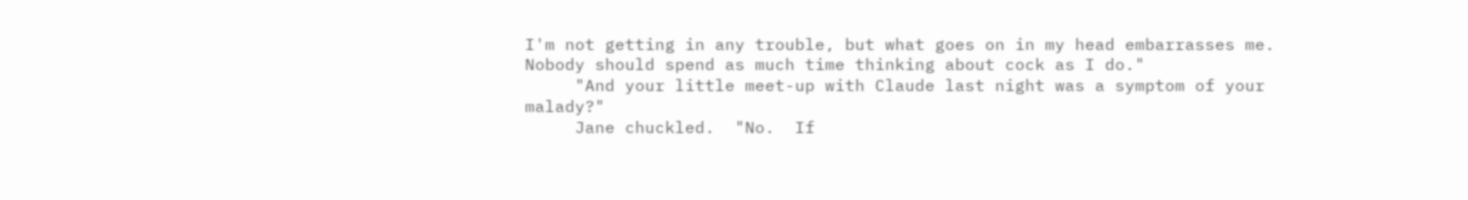I'm not getting in any trouble, but what goes on in my head embarrasses me.  Nobody should spend as much time thinking about cock as I do."
     "And your little meet-up with Claude last night was a symptom of your malady?"
     Jane chuckled.  "No.  If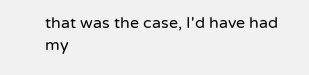that was the case, I'd have had my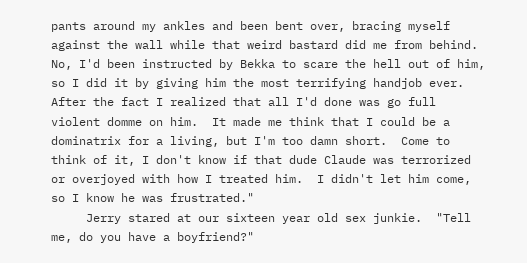pants around my ankles and been bent over, bracing myself against the wall while that weird bastard did me from behind.  No, I'd been instructed by Bekka to scare the hell out of him, so I did it by giving him the most terrifying handjob ever.  After the fact I realized that all I'd done was go full violent domme on him.  It made me think that I could be a dominatrix for a living, but I'm too damn short.  Come to think of it, I don't know if that dude Claude was terrorized or overjoyed with how I treated him.  I didn't let him come, so I know he was frustrated."
     Jerry stared at our sixteen year old sex junkie.  "Tell me, do you have a boyfriend?"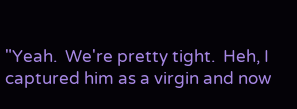"Yeah.  We're pretty tight.  Heh, I captured him as a virgin and now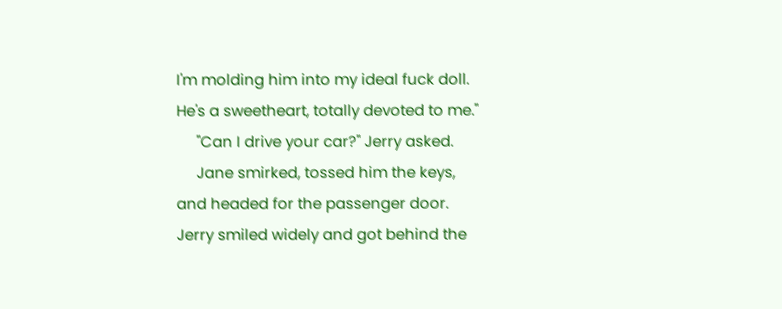I'm molding him into my ideal fuck doll.  He's a sweetheart, totally devoted to me."
     "Can I drive your car?" Jerry asked.
     Jane smirked, tossed him the keys, and headed for the passenger door.  Jerry smiled widely and got behind the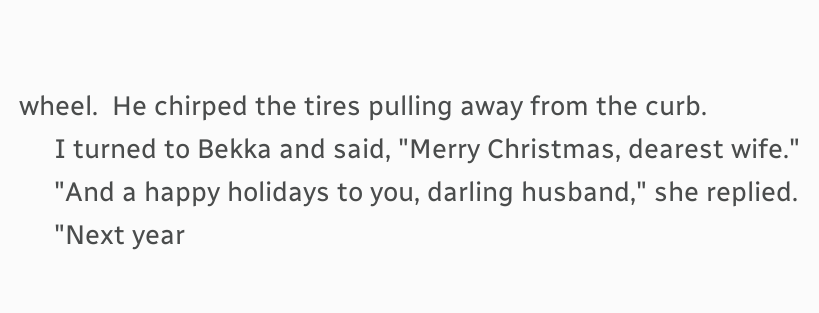wheel.  He chirped the tires pulling away from the curb.
     I turned to Bekka and said, "Merry Christmas, dearest wife."
     "And a happy holidays to you, darling husband," she replied.
     "Next year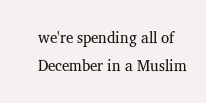we're spending all of December in a Muslim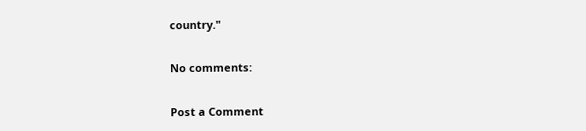country."

No comments:

Post a Comment